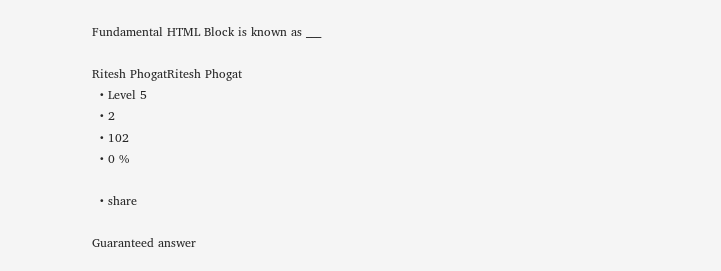Fundamental HTML Block is known as ___

Ritesh PhogatRitesh Phogat
  • Level 5
  • 2
  • 102
  • 0 %

  • share

Guaranteed answer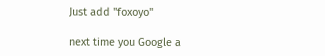Just add "foxoyo"

next time you Google a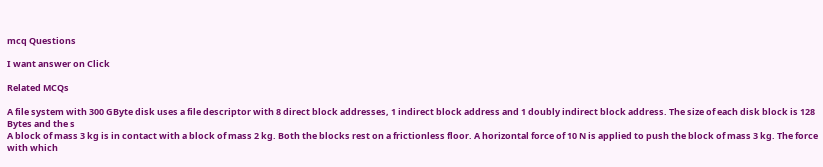mcq Questions

I want answer on Click

Related MCQs

A file system with 300 GByte disk uses a file descriptor with 8 direct block addresses, 1 indirect block address and 1 doubly indirect block address. The size of each disk block is 128 Bytes and the s
A block of mass 3 kg is in contact with a block of mass 2 kg. Both the blocks rest on a frictionless floor. A horizontal force of 10 N is applied to push the block of mass 3 kg. The force with which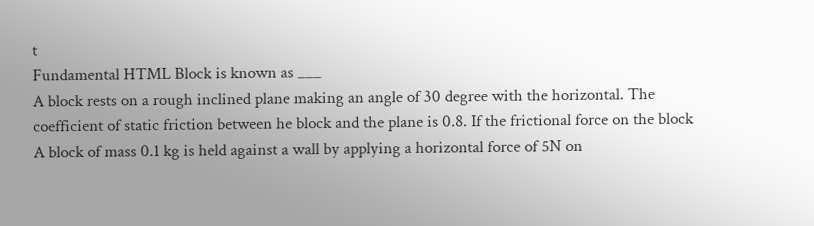t
Fundamental HTML Block is known as ___
A block rests on a rough inclined plane making an angle of 30 degree with the horizontal. The coefficient of static friction between he block and the plane is 0.8. If the frictional force on the block
A block of mass 0.1 kg is held against a wall by applying a horizontal force of 5N on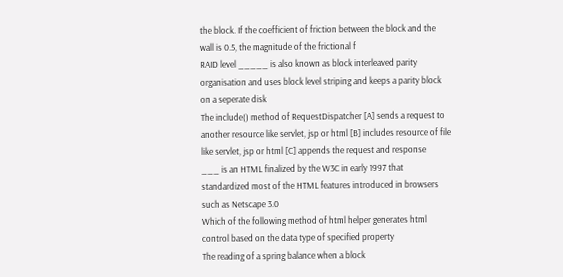the block. If the coefficient of friction between the block and the wall is 0.5, the magnitude of the frictional f
RAID level _____ is also known as block interleaved parity organisation and uses block level striping and keeps a parity block on a seperate disk
The include() method of RequestDispatcher [A] sends a request to another resource like servlet, jsp or html [B] includes resource of file like servlet, jsp or html [C] appends the request and response
___ is an HTML finalized by the W3C in early 1997 that standardized most of the HTML features introduced in browsers such as Netscape 3.0
Which of the following method of html helper generates html control based on the data type of specified property
The reading of a spring balance when a block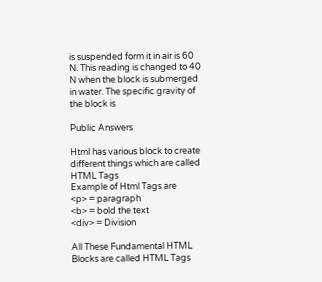is suspended form it in air is 60 N. This reading is changed to 40 N when the block is submerged in water. The specific gravity of the block is

Public Answers

Html has various block to create different things which are called HTML Tags
Example of Html Tags are
<p> = paragraph
<b> = bold the text
<div> = Division

All These Fundamental HTML Blocks are called HTML Tags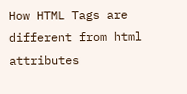How HTML Tags are different from html attributes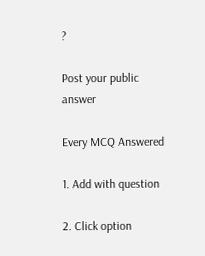?

Post your public answer

Every MCQ Answered

1. Add with question

2. Click option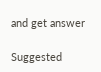and get answer

Suggested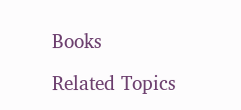Books

Related Topics